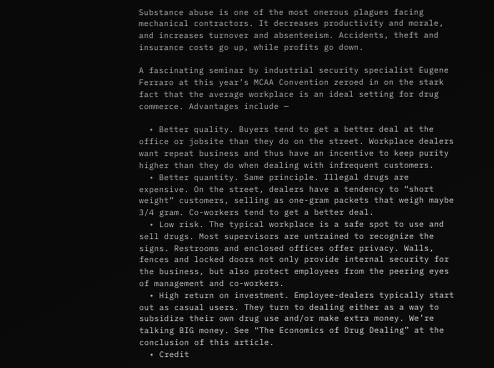Substance abuse is one of the most onerous plagues facing mechanical contractors. It decreases productivity and morale, and increases turnover and absenteeism. Accidents, theft and insurance costs go up, while profits go down.

A fascinating seminar by industrial security specialist Eugene Ferraro at this year’s MCAA Convention zeroed in on the stark fact that the average workplace is an ideal setting for drug commerce. Advantages include —

  • Better quality. Buyers tend to get a better deal at the office or jobsite than they do on the street. Workplace dealers want repeat business and thus have an incentive to keep purity higher than they do when dealing with infrequent customers.
  • Better quantity. Same principle. Illegal drugs are expensive. On the street, dealers have a tendency to “short weight” customers, selling as one-gram packets that weigh maybe 3/4 gram. Co-workers tend to get a better deal.
  • Low risk. The typical workplace is a safe spot to use and sell drugs. Most supervisors are untrained to recognize the signs. Restrooms and enclosed offices offer privacy. Walls, fences and locked doors not only provide internal security for the business, but also protect employees from the peering eyes of management and co-workers.
  • High return on investment. Employee-dealers typically start out as casual users. They turn to dealing either as a way to subsidize their own drug use and/or make extra money. We’re talking BIG money. See “The Economics of Drug Dealing” at the conclusion of this article.
  • Credit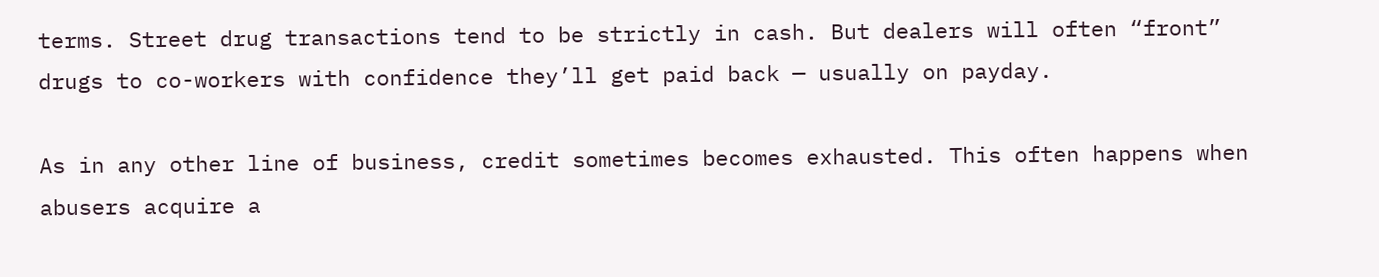terms. Street drug transactions tend to be strictly in cash. But dealers will often “front” drugs to co-workers with confidence they’ll get paid back — usually on payday.

As in any other line of business, credit sometimes becomes exhausted. This often happens when abusers acquire a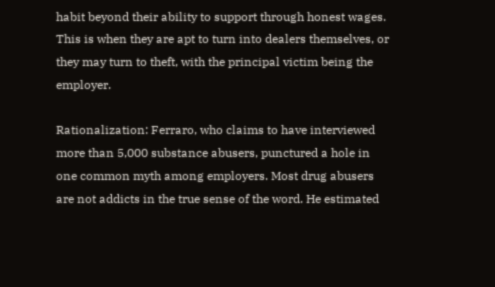habit beyond their ability to support through honest wages. This is when they are apt to turn into dealers themselves, or they may turn to theft, with the principal victim being the employer.

Rationalization: Ferraro, who claims to have interviewed more than 5,000 substance abusers, punctured a hole in one common myth among employers. Most drug abusers are not addicts in the true sense of the word. He estimated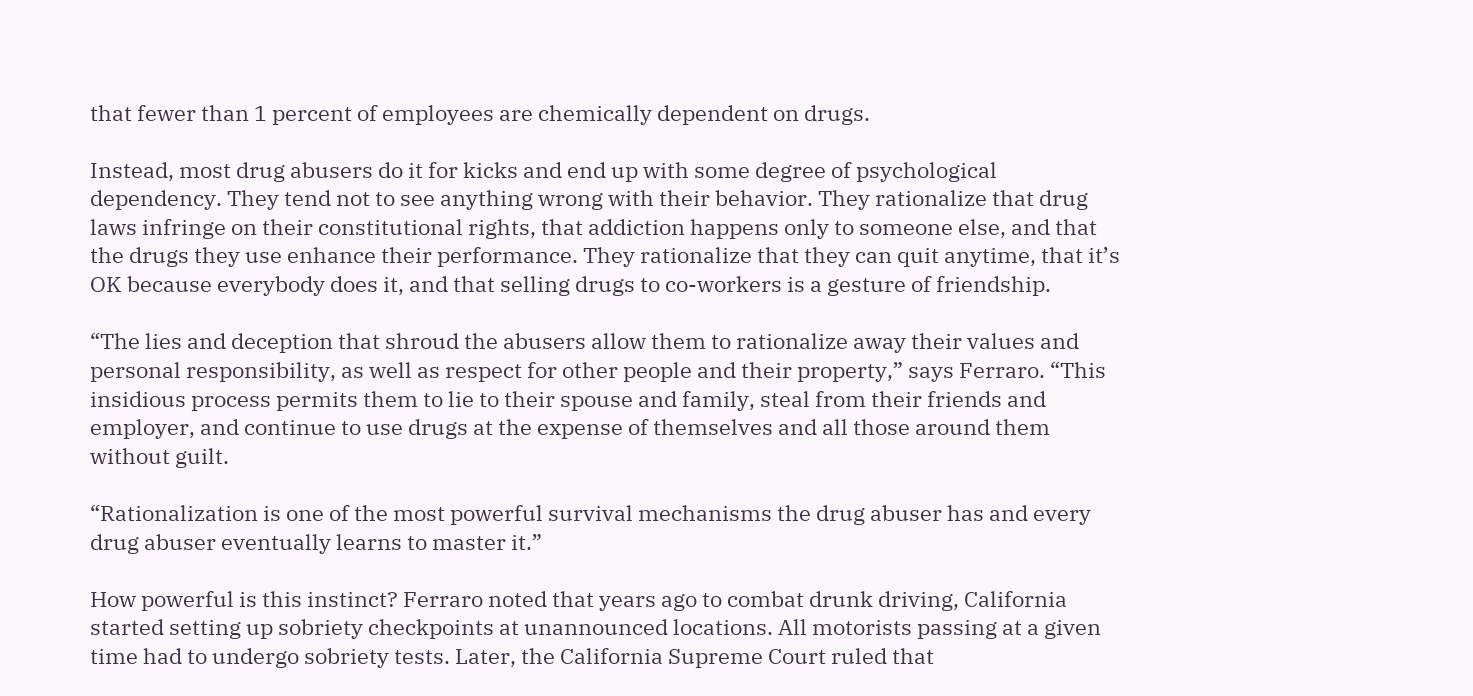that fewer than 1 percent of employees are chemically dependent on drugs.

Instead, most drug abusers do it for kicks and end up with some degree of psychological dependency. They tend not to see anything wrong with their behavior. They rationalize that drug laws infringe on their constitutional rights, that addiction happens only to someone else, and that the drugs they use enhance their performance. They rationalize that they can quit anytime, that it’s OK because everybody does it, and that selling drugs to co-workers is a gesture of friendship.

“The lies and deception that shroud the abusers allow them to rationalize away their values and personal responsibility, as well as respect for other people and their property,” says Ferraro. “This insidious process permits them to lie to their spouse and family, steal from their friends and employer, and continue to use drugs at the expense of themselves and all those around them without guilt.

“Rationalization is one of the most powerful survival mechanisms the drug abuser has and every drug abuser eventually learns to master it.”

How powerful is this instinct? Ferraro noted that years ago to combat drunk driving, California started setting up sobriety checkpoints at unannounced locations. All motorists passing at a given time had to undergo sobriety tests. Later, the California Supreme Court ruled that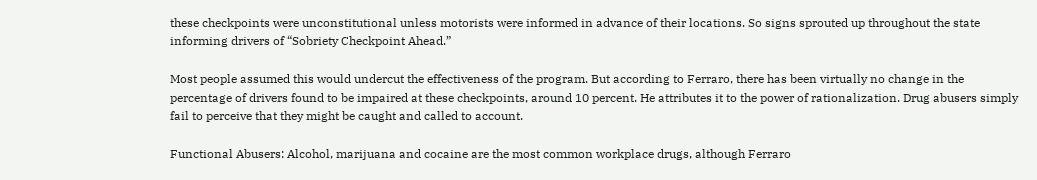these checkpoints were unconstitutional unless motorists were informed in advance of their locations. So signs sprouted up throughout the state informing drivers of “Sobriety Checkpoint Ahead.”

Most people assumed this would undercut the effectiveness of the program. But according to Ferraro, there has been virtually no change in the percentage of drivers found to be impaired at these checkpoints, around 10 percent. He attributes it to the power of rationalization. Drug abusers simply fail to perceive that they might be caught and called to account.

Functional Abusers: Alcohol, marijuana and cocaine are the most common workplace drugs, although Ferraro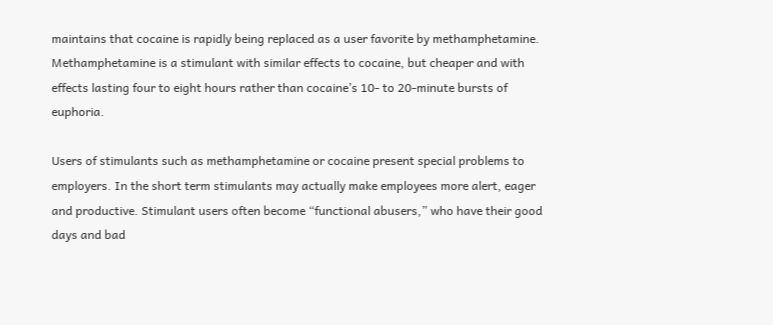maintains that cocaine is rapidly being replaced as a user favorite by methamphetamine. Methamphetamine is a stimulant with similar effects to cocaine, but cheaper and with effects lasting four to eight hours rather than cocaine’s 10- to 20-minute bursts of euphoria.

Users of stimulants such as methamphetamine or cocaine present special problems to employers. In the short term stimulants may actually make employees more alert, eager and productive. Stimulant users often become “functional abusers,” who have their good days and bad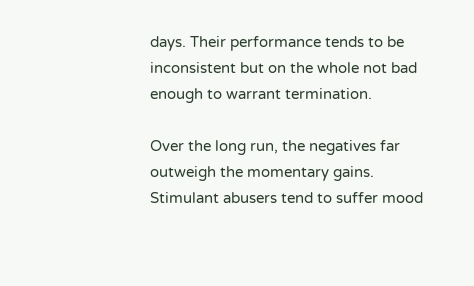days. Their performance tends to be inconsistent but on the whole not bad enough to warrant termination.

Over the long run, the negatives far outweigh the momentary gains. Stimulant abusers tend to suffer mood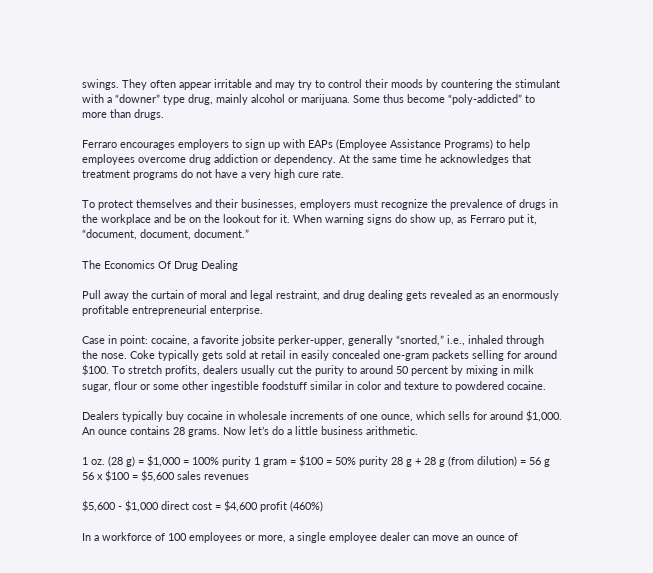swings. They often appear irritable and may try to control their moods by countering the stimulant with a “downer” type drug, mainly alcohol or marijuana. Some thus become “poly-addicted” to more than drugs.

Ferraro encourages employers to sign up with EAPs (Employee Assistance Programs) to help employees overcome drug addiction or dependency. At the same time he acknowledges that treatment programs do not have a very high cure rate.

To protect themselves and their businesses, employers must recognize the prevalence of drugs in the workplace and be on the lookout for it. When warning signs do show up, as Ferraro put it, “document, document, document.”

The Economics Of Drug Dealing

Pull away the curtain of moral and legal restraint, and drug dealing gets revealed as an enormously profitable entrepreneurial enterprise.

Case in point: cocaine, a favorite jobsite perker-upper, generally “snorted,” i.e., inhaled through the nose. Coke typically gets sold at retail in easily concealed one-gram packets selling for around $100. To stretch profits, dealers usually cut the purity to around 50 percent by mixing in milk sugar, flour or some other ingestible foodstuff similar in color and texture to powdered cocaine.

Dealers typically buy cocaine in wholesale increments of one ounce, which sells for around $1,000. An ounce contains 28 grams. Now let’s do a little business arithmetic.

1 oz. (28 g) = $1,000 = 100% purity 1 gram = $100 = 50% purity 28 g + 28 g (from dilution) = 56 g 56 x $100 = $5,600 sales revenues

$5,600 - $1,000 direct cost = $4,600 profit (460%)

In a workforce of 100 employees or more, a single employee dealer can move an ounce of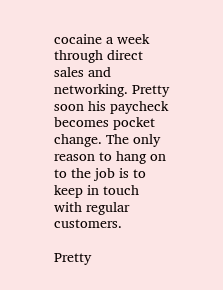cocaine a week through direct sales and networking. Pretty soon his paycheck becomes pocket change. The only reason to hang on to the job is to keep in touch with regular customers.

Pretty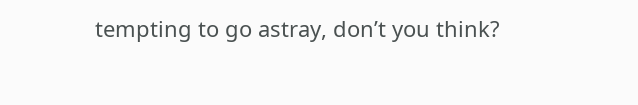tempting to go astray, don’t you think?